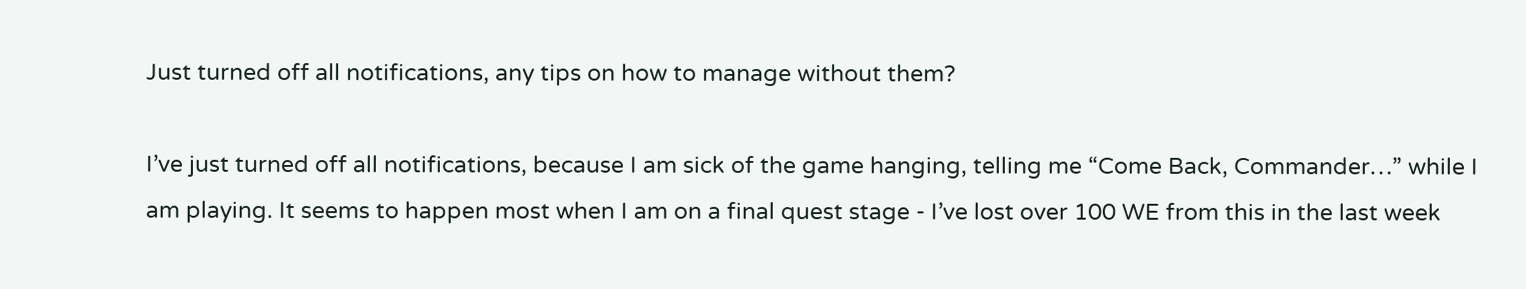Just turned off all notifications, any tips on how to manage without them?

I’ve just turned off all notifications, because I am sick of the game hanging, telling me “Come Back, Commander…” while I am playing. It seems to happen most when I am on a final quest stage - I’ve lost over 100 WE from this in the last week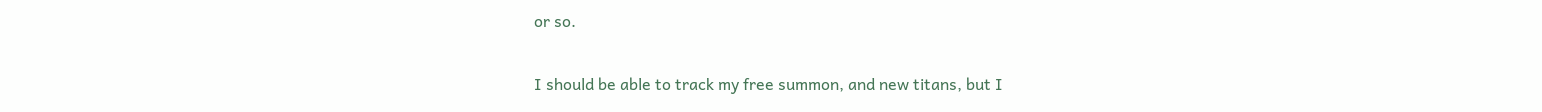or so.

I should be able to track my free summon, and new titans, but I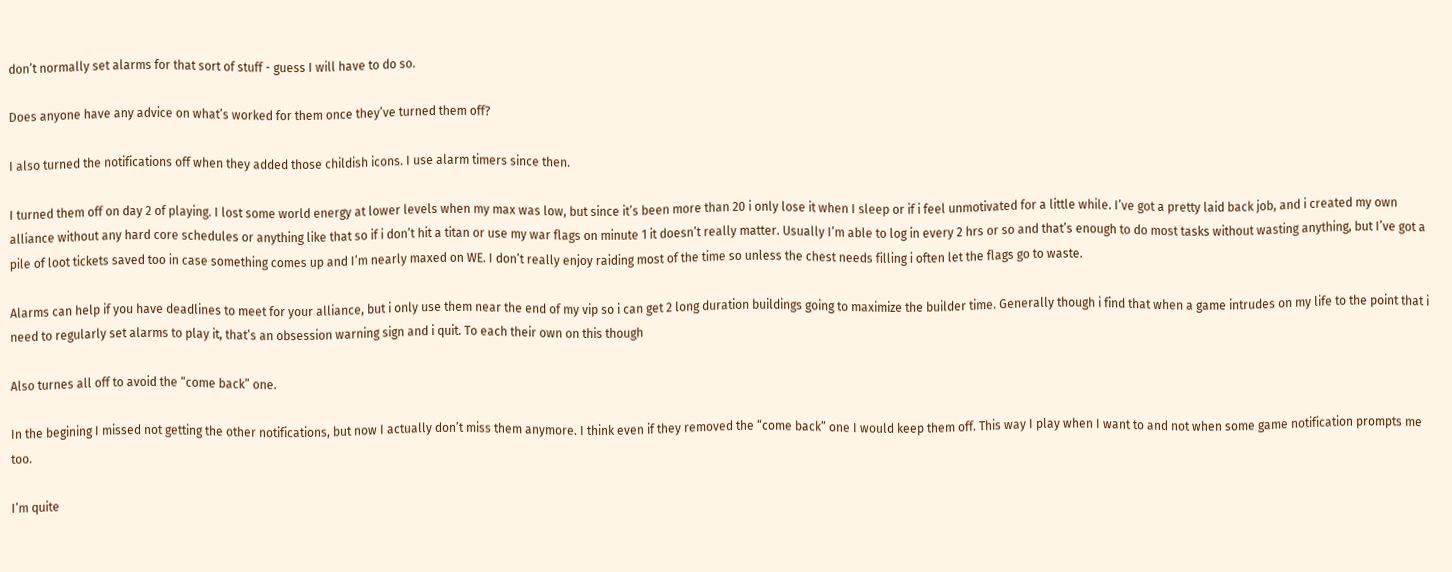don’t normally set alarms for that sort of stuff - guess I will have to do so.

Does anyone have any advice on what’s worked for them once they’ve turned them off?

I also turned the notifications off when they added those childish icons. I use alarm timers since then.

I turned them off on day 2 of playing. I lost some world energy at lower levels when my max was low, but since it’s been more than 20 i only lose it when I sleep or if i feel unmotivated for a little while. I’ve got a pretty laid back job, and i created my own alliance without any hard core schedules or anything like that so if i don’t hit a titan or use my war flags on minute 1 it doesn’t really matter. Usually I’m able to log in every 2 hrs or so and that’s enough to do most tasks without wasting anything, but I’ve got a pile of loot tickets saved too in case something comes up and I’m nearly maxed on WE. I don’t really enjoy raiding most of the time so unless the chest needs filling i often let the flags go to waste.

Alarms can help if you have deadlines to meet for your alliance, but i only use them near the end of my vip so i can get 2 long duration buildings going to maximize the builder time. Generally though i find that when a game intrudes on my life to the point that i need to regularly set alarms to play it, that’s an obsession warning sign and i quit. To each their own on this though

Also turnes all off to avoid the “come back” one.

In the begining I missed not getting the other notifications, but now I actually don’t miss them anymore. I think even if they removed the “come back” one I would keep them off. This way I play when I want to and not when some game notification prompts me too.

I’m quite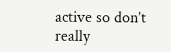active so don’t really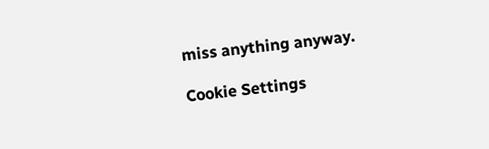miss anything anyway.

Cookie Settings